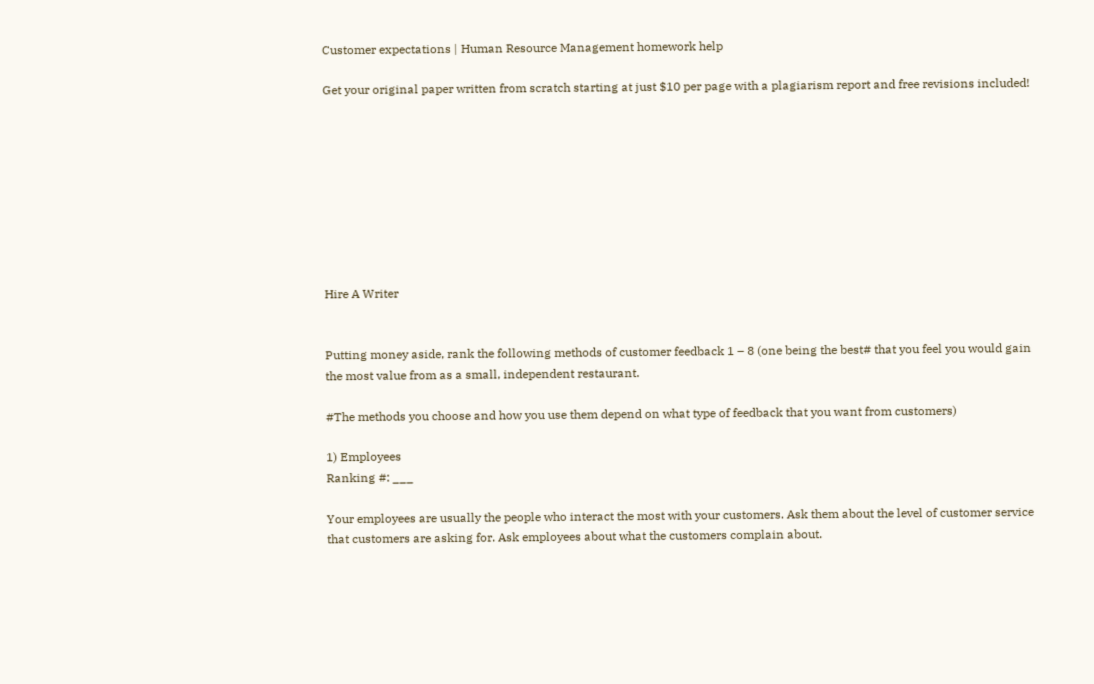Customer expectations | Human Resource Management homework help

Get your original paper written from scratch starting at just $10 per page with a plagiarism report and free revisions included!









Hire A Writer


Putting money aside, rank the following methods of customer feedback 1 – 8 (one being the best# that you feel you would gain the most value from as a small, independent restaurant.

#The methods you choose and how you use them depend on what type of feedback that you want from customers)

1) Employees
Ranking #: ___

Your employees are usually the people who interact the most with your customers. Ask them about the level of customer service that customers are asking for. Ask employees about what the customers complain about.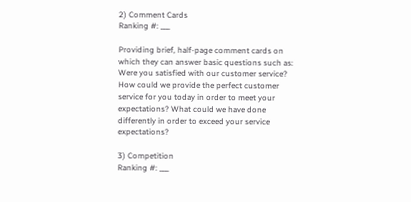2) Comment Cards
Ranking #: ___

Providing brief, half-page comment cards on which they can answer basic questions such as: Were you satisfied with our customer service? How could we provide the perfect customer service for you today in order to meet your expectations? What could we have done differently in order to exceed your service expectations?

3) Competition
Ranking #: ___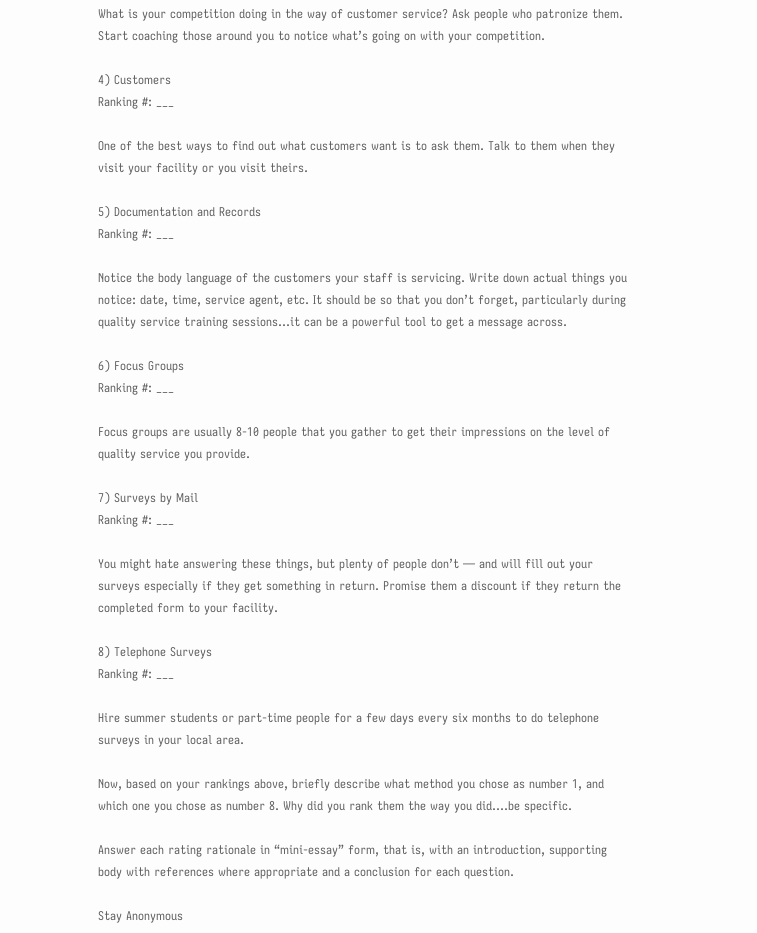What is your competition doing in the way of customer service? Ask people who patronize them. Start coaching those around you to notice what’s going on with your competition.

4) Customers
Ranking #: ___

One of the best ways to find out what customers want is to ask them. Talk to them when they visit your facility or you visit theirs.

5) Documentation and Records
Ranking #: ___

Notice the body language of the customers your staff is servicing. Write down actual things you notice: date, time, service agent, etc. It should be so that you don’t forget, particularly during quality service training sessions…it can be a powerful tool to get a message across.

6) Focus Groups
Ranking #: ___

Focus groups are usually 8-10 people that you gather to get their impressions on the level of quality service you provide.

7) Surveys by Mail
Ranking #: ___

You might hate answering these things, but plenty of people don’t — and will fill out your surveys especially if they get something in return. Promise them a discount if they return the completed form to your facility.

8) Telephone Surveys
Ranking #: ___

Hire summer students or part-time people for a few days every six months to do telephone surveys in your local area.

Now, based on your rankings above, briefly describe what method you chose as number 1, and which one you chose as number 8. Why did you rank them the way you did….be specific.

Answer each rating rationale in “mini-essay” form, that is, with an introduction, supporting body with references where appropriate and a conclusion for each question.

Stay Anonymous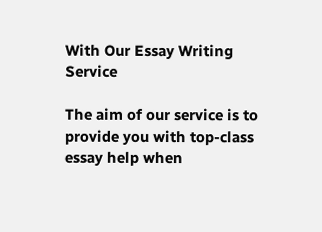With Our Essay Writing Service

The aim of our service is to provide you with top-class essay help when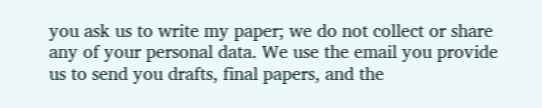you ask us to write my paper; we do not collect or share any of your personal data. We use the email you provide us to send you drafts, final papers, and the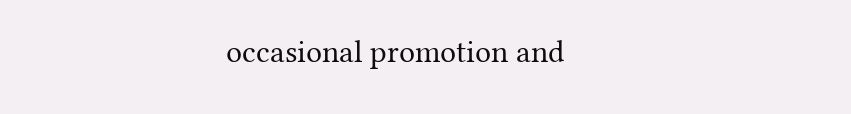occasional promotion and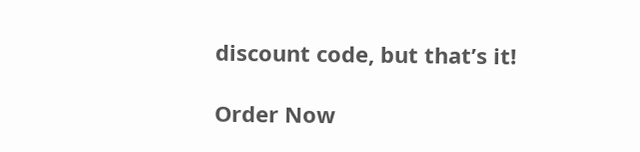discount code, but that’s it!

Order Now